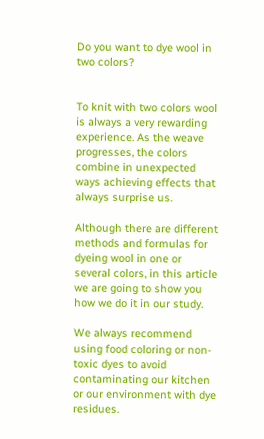Do you want to dye wool in two colors?


To knit with two colors wool is always a very rewarding experience. As the weave progresses, the colors combine in unexpected ways achieving effects that always surprise us.

Although there are different methods and formulas for dyeing wool in one or several colors, in this article we are going to show you how we do it in our study.

We always recommend using food coloring or non-toxic dyes to avoid contaminating our kitchen or our environment with dye residues.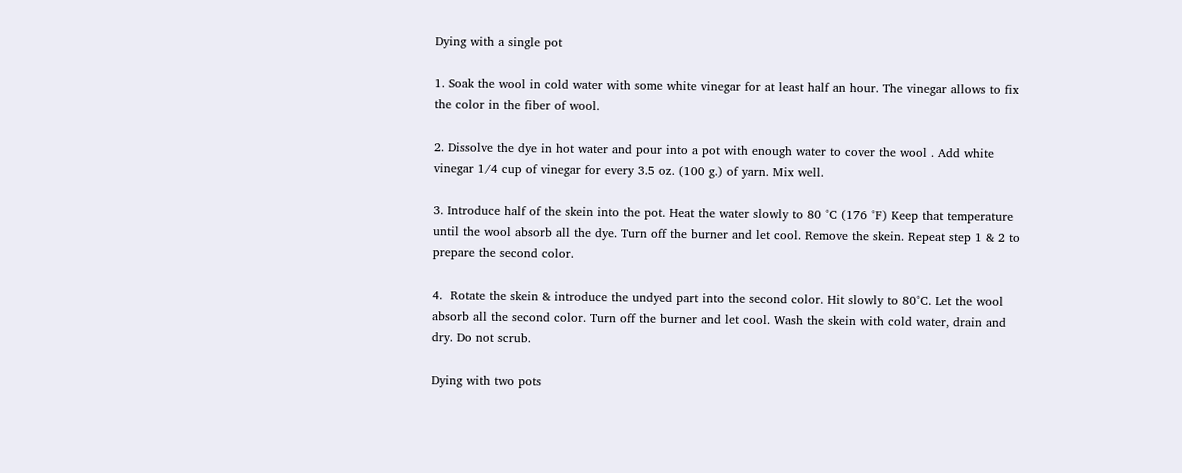Dying with a single pot

1. Soak the wool in cold water with some white vinegar for at least half an hour. The vinegar allows to fix the color in the fiber of wool.

2. Dissolve the dye in hot water and pour into a pot with enough water to cover the wool . Add white vinegar 1/4 cup of vinegar for every 3.5 oz. (100 g.) of yarn. Mix well.

3. Introduce half of the skein into the pot. Heat the water slowly to 80 °C (176 °F) Keep that temperature until the wool absorb all the dye. Turn off the burner and let cool. Remove the skein. Repeat step 1 & 2 to prepare the second color.

4.  Rotate the skein & introduce the undyed part into the second color. Hit slowly to 80°C. Let the wool absorb all the second color. Turn off the burner and let cool. Wash the skein with cold water, drain and dry. Do not scrub.

Dying with two pots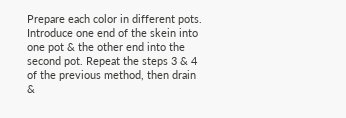Prepare each color in different pots. Introduce one end of the skein into one pot & the other end into the second pot. Repeat the steps 3 & 4 of the previous method, then drain &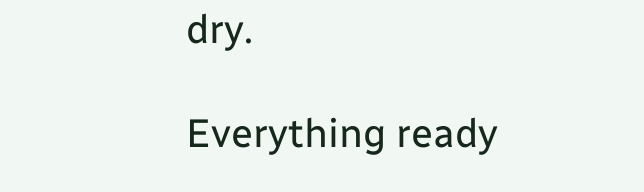dry.

Everything ready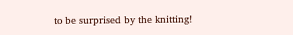to be surprised by the knitting!